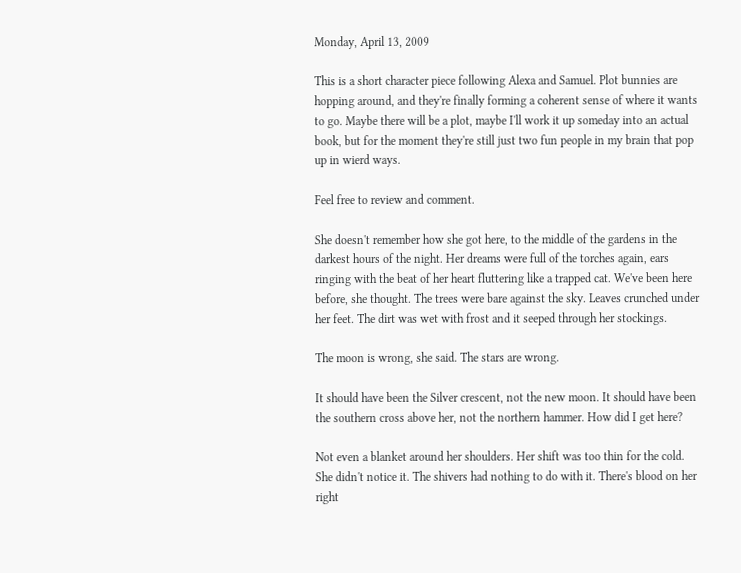Monday, April 13, 2009

This is a short character piece following Alexa and Samuel. Plot bunnies are hopping around, and they're finally forming a coherent sense of where it wants to go. Maybe there will be a plot, maybe I'll work it up someday into an actual book, but for the moment they're still just two fun people in my brain that pop up in wierd ways.

Feel free to review and comment.

She doesn't remember how she got here, to the middle of the gardens in the darkest hours of the night. Her dreams were full of the torches again, ears ringing with the beat of her heart fluttering like a trapped cat. We've been here before, she thought. The trees were bare against the sky. Leaves crunched under her feet. The dirt was wet with frost and it seeped through her stockings.

The moon is wrong, she said. The stars are wrong.

It should have been the Silver crescent, not the new moon. It should have been the southern cross above her, not the northern hammer. How did I get here?

Not even a blanket around her shoulders. Her shift was too thin for the cold. She didn't notice it. The shivers had nothing to do with it. There's blood on her right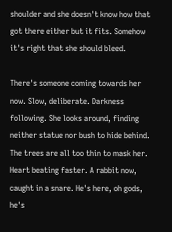shoulder and she doesn't know how that got there either but it fits. Somehow it's right that she should bleed.

There's someone coming towards her now. Slow, deliberate. Darkness following. She looks around, finding neither statue nor bush to hide behind. The trees are all too thin to mask her. Heart beating faster. A rabbit now, caught in a snare. He's here, oh gods, he's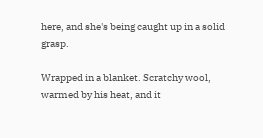here, and she's being caught up in a solid grasp.

Wrapped in a blanket. Scratchy wool, warmed by his heat, and it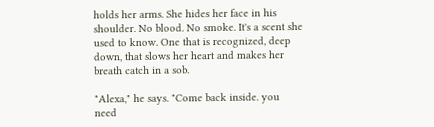holds her arms. She hides her face in his shoulder. No blood. No smoke. It's a scent she used to know. One that is recognized, deep down, that slows her heart and makes her breath catch in a sob.

"Alexa," he says. "Come back inside. you need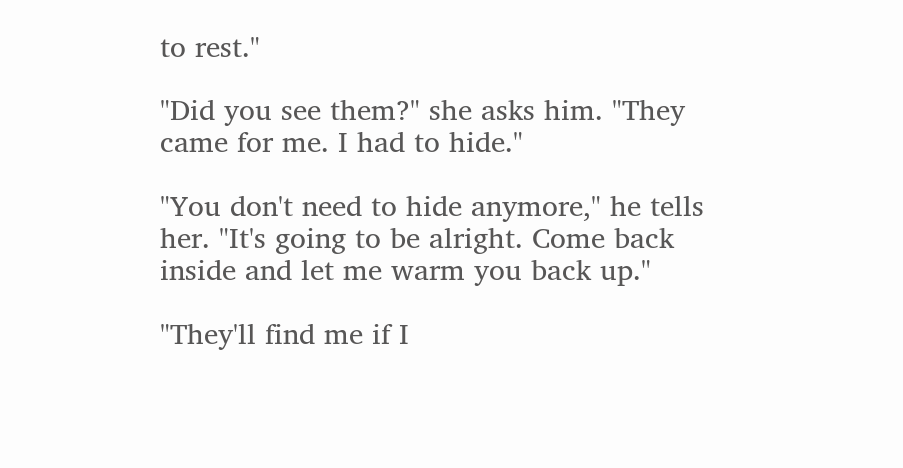to rest."

"Did you see them?" she asks him. "They came for me. I had to hide."

"You don't need to hide anymore," he tells her. "It's going to be alright. Come back inside and let me warm you back up."

"They'll find me if I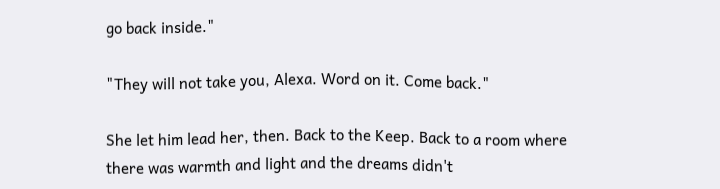go back inside."

"They will not take you, Alexa. Word on it. Come back."

She let him lead her, then. Back to the Keep. Back to a room where there was warmth and light and the dreams didn't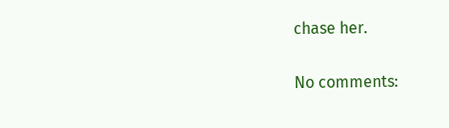chase her.

No comments: